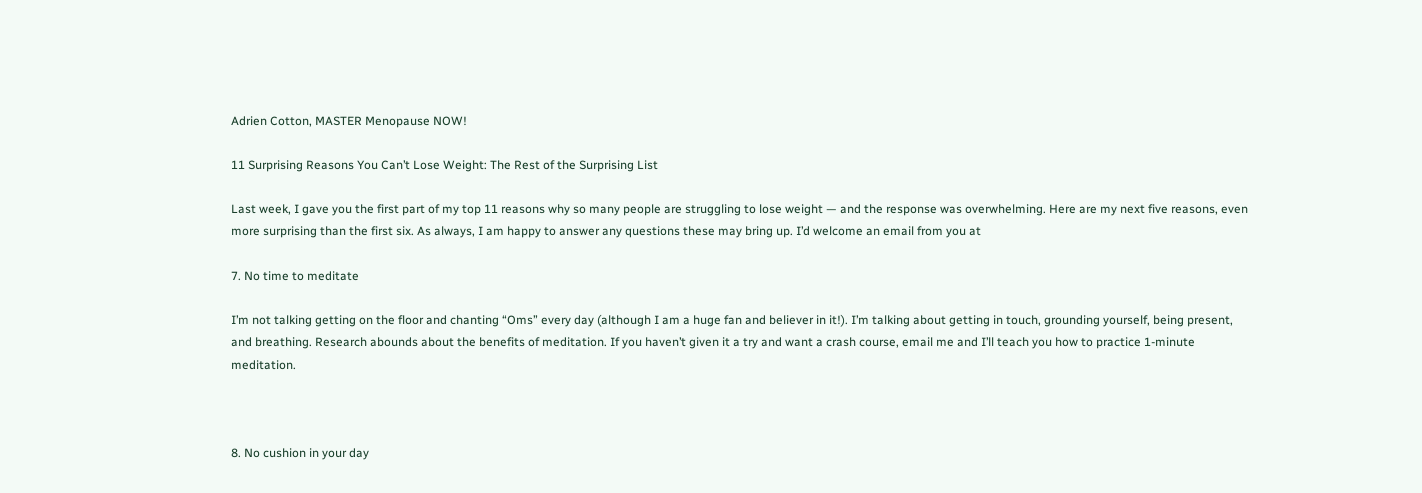Adrien Cotton, MASTER Menopause NOW!

11 Surprising Reasons You Can’t Lose Weight: The Rest of the Surprising List

Last week, I gave you the first part of my top 11 reasons why so many people are struggling to lose weight — and the response was overwhelming. Here are my next five reasons, even more surprising than the first six. As always, I am happy to answer any questions these may bring up. I’d welcome an email from you at

7. No time to meditate

I’m not talking getting on the floor and chanting “Oms” every day (although I am a huge fan and believer in it!). I’m talking about getting in touch, grounding yourself, being present, and breathing. Research abounds about the benefits of meditation. If you haven’t given it a try and want a crash course, email me and I’ll teach you how to practice 1-minute meditation.



8. No cushion in your day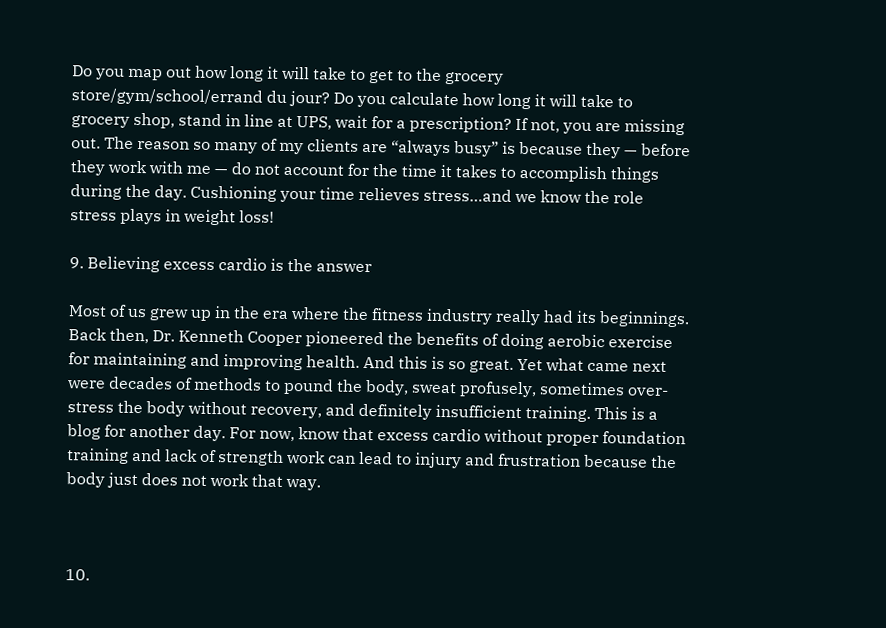Do you map out how long it will take to get to the grocery store/gym/school/errand du jour? Do you calculate how long it will take to grocery shop, stand in line at UPS, wait for a prescription? If not, you are missing out. The reason so many of my clients are “always busy” is because they — before they work with me — do not account for the time it takes to accomplish things during the day. Cushioning your time relieves stress…and we know the role stress plays in weight loss!

9. Believing excess cardio is the answer

Most of us grew up in the era where the fitness industry really had its beginnings. Back then, Dr. Kenneth Cooper pioneered the benefits of doing aerobic exercise for maintaining and improving health. And this is so great. Yet what came next were decades of methods to pound the body, sweat profusely, sometimes over-stress the body without recovery, and definitely insufficient training. This is a blog for another day. For now, know that excess cardio without proper foundation training and lack of strength work can lead to injury and frustration because the body just does not work that way.



10.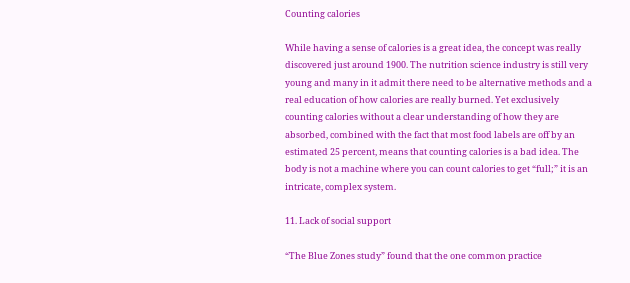Counting calories

While having a sense of calories is a great idea, the concept was really discovered just around 1900. The nutrition science industry is still very young and many in it admit there need to be alternative methods and a real education of how calories are really burned. Yet exclusively counting calories without a clear understanding of how they are absorbed, combined with the fact that most food labels are off by an estimated 25 percent, means that counting calories is a bad idea. The body is not a machine where you can count calories to get “full;” it is an intricate, complex system.

11. Lack of social support

“The Blue Zones study” found that the one common practice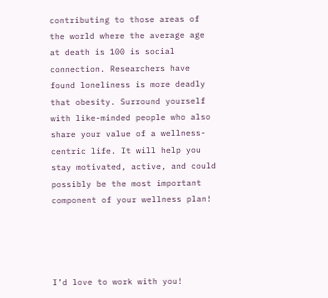contributing to those areas of the world where the average age at death is 100 is social connection. Researchers have found loneliness is more deadly that obesity. Surround yourself with like-minded people who also share your value of a wellness-centric life. It will help you stay motivated, active, and could possibly be the most important component of your wellness plan!




I’d love to work with you!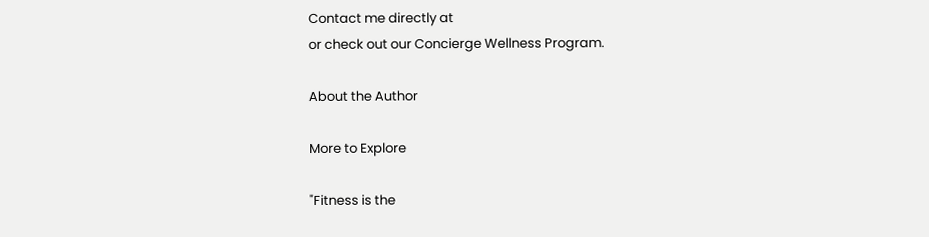Contact me directly at
or check out our Concierge Wellness Program.

About the Author

More to Explore

"Fitness is the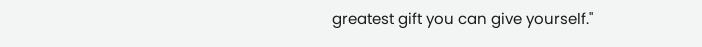greatest gift you can give yourself."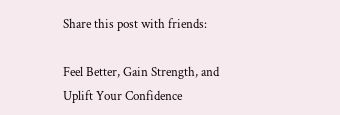Share this post with friends:

Feel Better, Gain Strength, and Uplift Your Confidence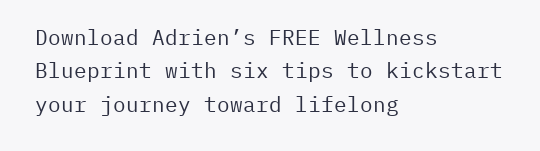Download Adrien’s FREE Wellness Blueprint with six tips to kickstart your journey toward lifelong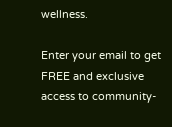wellness.

Enter your email to get FREE and exclusive access to community-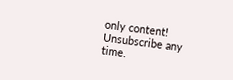only content! Unsubscribe any time.